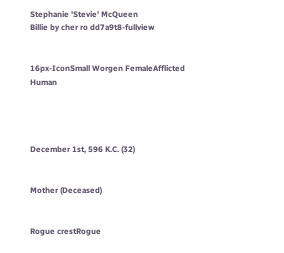Stephanie 'Stevie' McQueen
Billie by cher ro dd7a9t8-fullview


16px-IconSmall Worgen FemaleAfflicted Human




December 1st, 596 K.C. (32)


Mother (Deceased)


Rogue crestRogue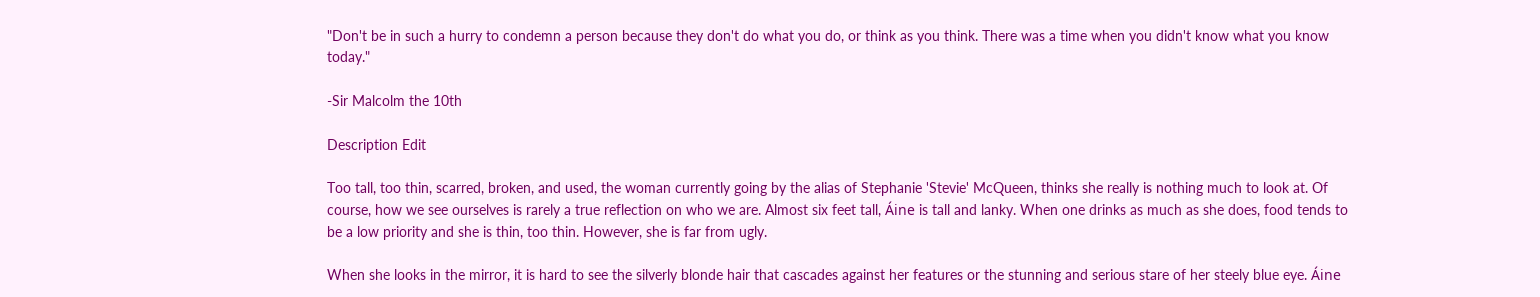"Don't be in such a hurry to condemn a person because they don't do what you do, or think as you think. There was a time when you didn't know what you know today."

-Sir Malcolm the 10th

Description Edit

Too tall, too thin, scarred, broken, and used, the woman currently going by the alias of Stephanie 'Stevie' McQueen, thinks she really is nothing much to look at. Of course, how we see ourselves is rarely a true reflection on who we are. Almost six feet tall, Áine is tall and lanky. When one drinks as much as she does, food tends to be a low priority and she is thin, too thin. However, she is far from ugly.

When she looks in the mirror, it is hard to see the silverly blonde hair that cascades against her features or the stunning and serious stare of her steely blue eye. Áine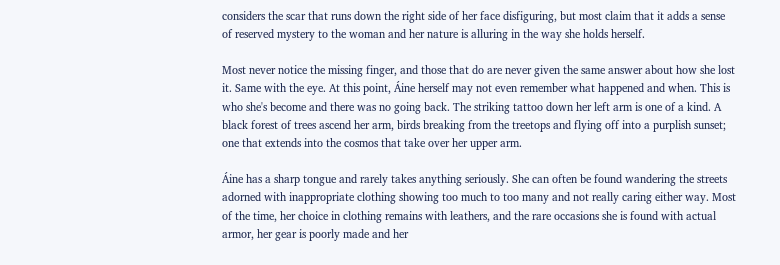considers the scar that runs down the right side of her face disfiguring, but most claim that it adds a sense of reserved mystery to the woman and her nature is alluring in the way she holds herself.

Most never notice the missing finger, and those that do are never given the same answer about how she lost it. Same with the eye. At this point, Áine herself may not even remember what happened and when. This is who she's become and there was no going back. The striking tattoo down her left arm is one of a kind. A black forest of trees ascend her arm, birds breaking from the treetops and flying off into a purplish sunset; one that extends into the cosmos that take over her upper arm.

Áine has a sharp tongue and rarely takes anything seriously. She can often be found wandering the streets adorned with inappropriate clothing showing too much to too many and not really caring either way. Most of the time, her choice in clothing remains with leathers, and the rare occasions she is found with actual armor, her gear is poorly made and her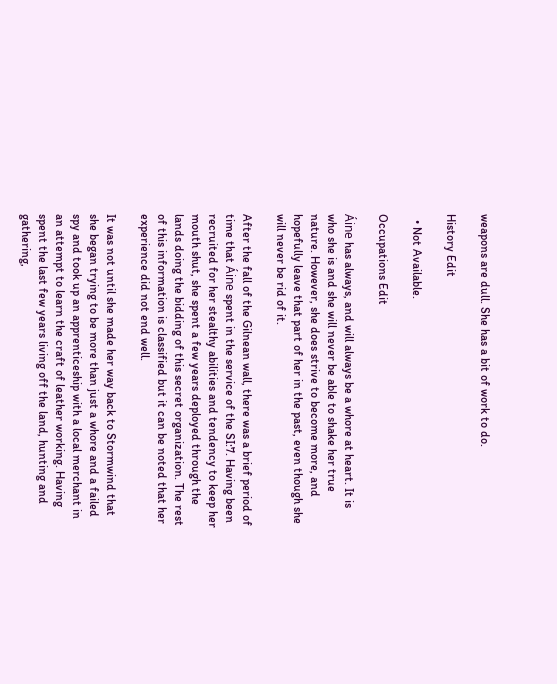weapons are dull. She has a bit of work to do.

History Edit

  • Not Available.

Occupations Edit

Áine has always, and will always be a whore at heart. It is who she is and she will never be able to shake her true nature. However, she does strive to become more, and hopefully leave that part of her in the past, even though she will never be rid of it.

After the fall of the Gilnean wall, there was a brief period of time that Áine spent in the service of the SI:7. Having been recruited for her stealthy abilities and tendency to keep her mouth shut, she spent a few years deployed through the lands doing the bidding of this secret organization. The rest of this information is classified but it can be noted that her experience did not end well.

It was not until she made her way back to Stormwind that she began trying to be more than just a whore and a failed spy and took up an apprenticeship with a local merchant in an attempt to learn the craft of leather working. Having spent the last few years living off the land, hunting and gathering,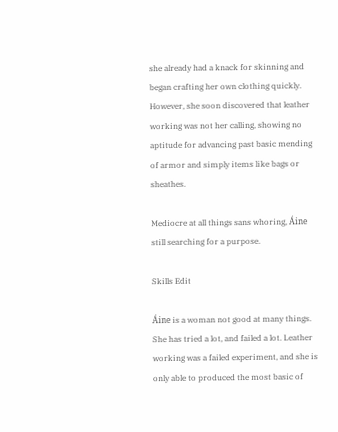she already had a knack for skinning and began crafting her own clothing quickly. However, she soon discovered that leather working was not her calling, showing no aptitude for advancing past basic mending of armor and simply items like bags or sheathes.

Mediocre at all things sans whoring, Áine still searching for a purpose.

Skills Edit

Áine is a woman not good at many things. She has tried a lot, and failed a lot. Leather working was a failed experiment, and she is only able to produced the most basic of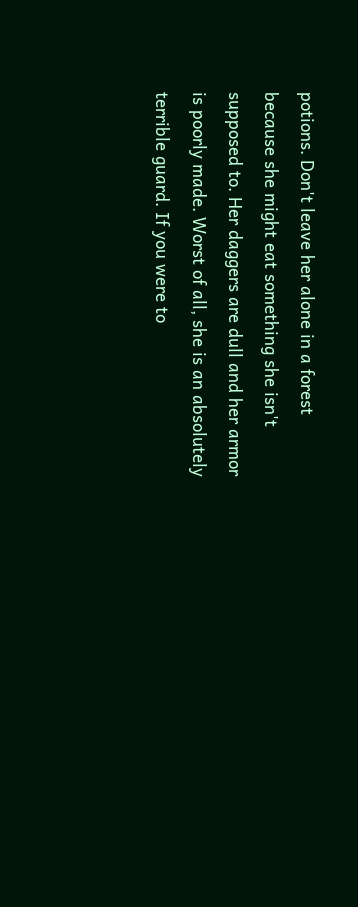potions. Don't leave her alone in a forest because she might eat something she isn't supposed to. Her daggers are dull and her armor is poorly made. Worst of all, she is an absolutely terrible guard. If you were to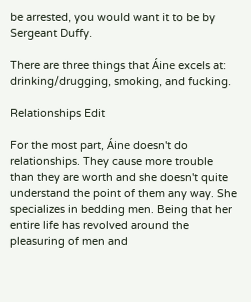be arrested, you would want it to be by Sergeant Duffy.

There are three things that Áine excels at: drinking/drugging, smoking, and fucking.

Relationships Edit

For the most part, Áine doesn't do relationships. They cause more trouble than they are worth and she doesn't quite understand the point of them any way. She specializes in bedding men. Being that her entire life has revolved around the pleasuring of men and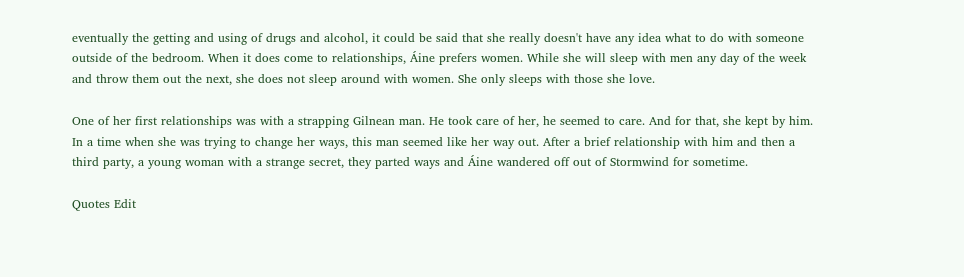eventually the getting and using of drugs and alcohol, it could be said that she really doesn't have any idea what to do with someone outside of the bedroom. When it does come to relationships, Áine prefers women. While she will sleep with men any day of the week and throw them out the next, she does not sleep around with women. She only sleeps with those she love.

One of her first relationships was with a strapping Gilnean man. He took care of her, he seemed to care. And for that, she kept by him. In a time when she was trying to change her ways, this man seemed like her way out. After a brief relationship with him and then a third party, a young woman with a strange secret, they parted ways and Áine wandered off out of Stormwind for sometime.

Quotes Edit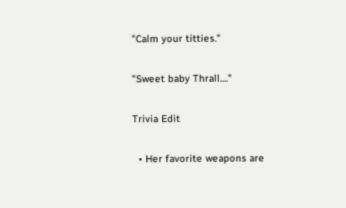"Calm your titties."

"Sweet baby Thrall...."

Trivia Edit

  • Her favorite weapons are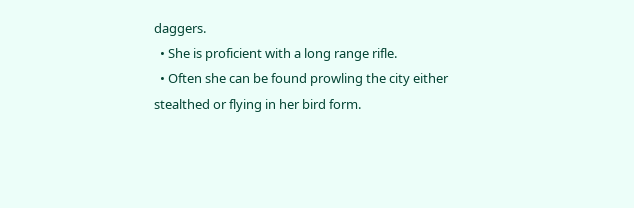daggers.
  • She is proficient with a long range rifle.
  • Often she can be found prowling the city either stealthed or flying in her bird form.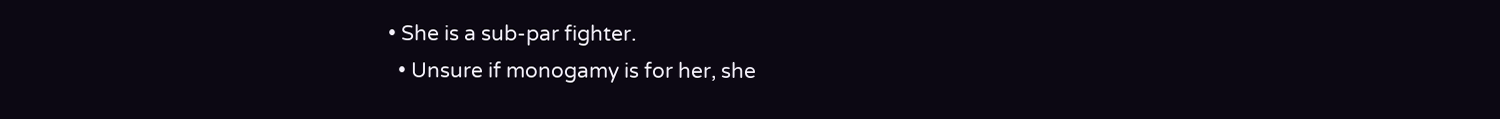• She is a sub-par fighter.
  • Unsure if monogamy is for her, she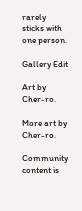rarely sticks with one person.

Gallery Edit

Art by Cher-ro.

More art by Cher-ro.

Community content is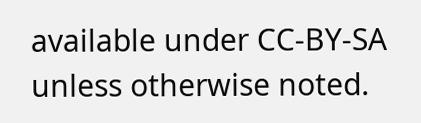available under CC-BY-SA unless otherwise noted.